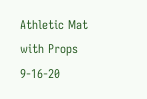Athletic Mat with Props 9-16-20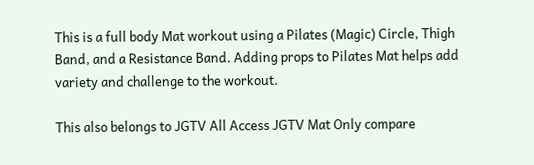This is a full body Mat workout using a Pilates (Magic) Circle, Thigh Band, and a Resistance Band. Adding props to Pilates Mat helps add variety and challenge to the workout.

This also belongs to JGTV All Access JGTV Mat Only compare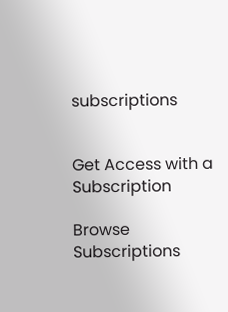subscriptions


Get Access with a Subscription

Browse Subscriptions